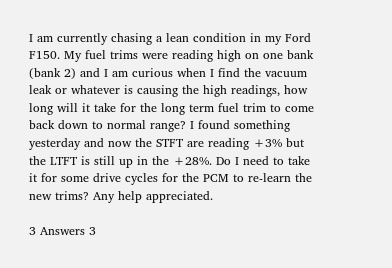I am currently chasing a lean condition in my Ford F150. My fuel trims were reading high on one bank (bank 2) and I am curious when I find the vacuum leak or whatever is causing the high readings, how long will it take for the long term fuel trim to come back down to normal range? I found something yesterday and now the STFT are reading +3% but the LTFT is still up in the +28%. Do I need to take it for some drive cycles for the PCM to re-learn the new trims? Any help appreciated.

3 Answers 3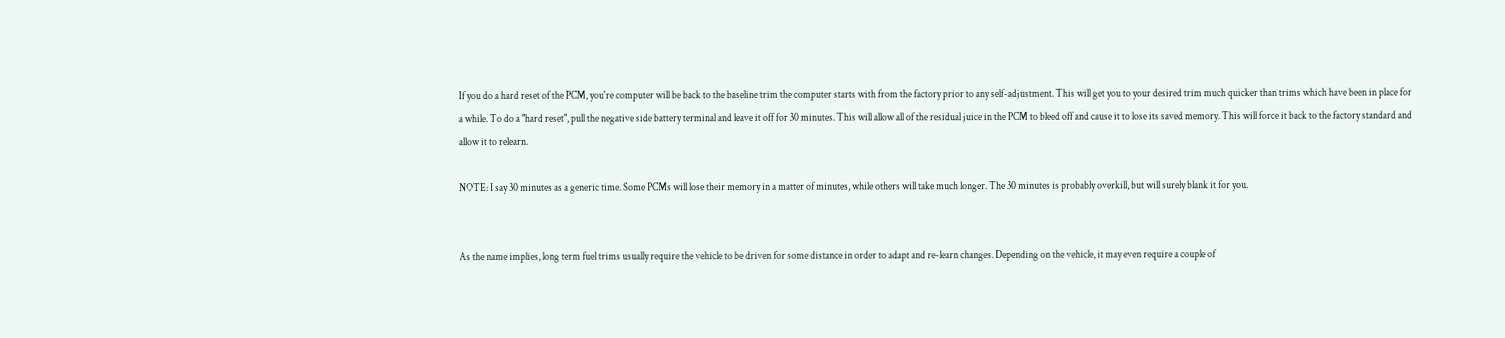If you do a hard reset of the PCM, you're computer will be back to the baseline trim the computer starts with from the factory prior to any self-adjustment. This will get you to your desired trim much quicker than trims which have been in place for a while. To do a "hard reset", pull the negative side battery terminal and leave it off for 30 minutes. This will allow all of the residual juice in the PCM to bleed off and cause it to lose its saved memory. This will force it back to the factory standard and allow it to relearn.

NOTE: I say 30 minutes as a generic time. Some PCMs will lose their memory in a matter of minutes, while others will take much longer. The 30 minutes is probably overkill, but will surely blank it for you.


As the name implies, long term fuel trims usually require the vehicle to be driven for some distance in order to adapt and re-learn changes. Depending on the vehicle, it may even require a couple of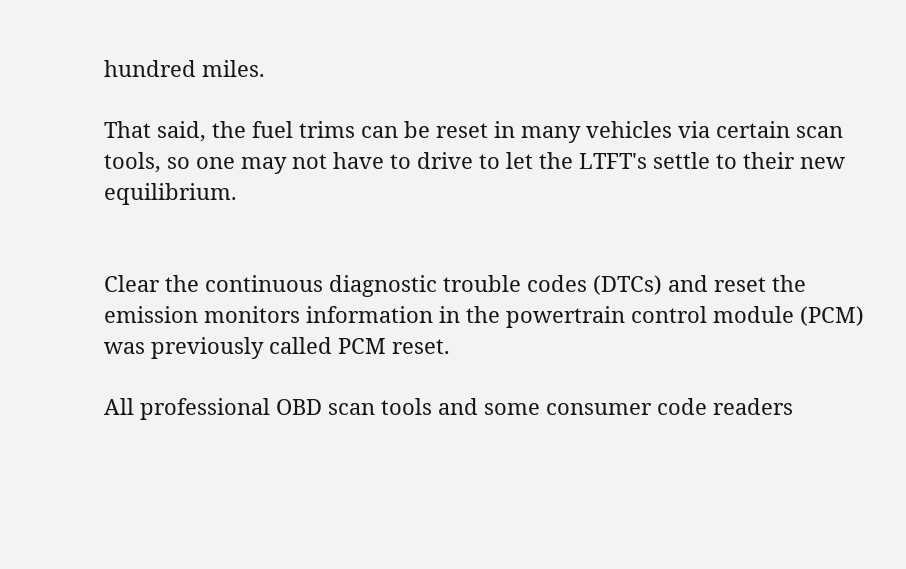hundred miles.

That said, the fuel trims can be reset in many vehicles via certain scan tools, so one may not have to drive to let the LTFT's settle to their new equilibrium.


Clear the continuous diagnostic trouble codes (DTCs) and reset the emission monitors information in the powertrain control module (PCM) was previously called PCM reset.

All professional OBD scan tools and some consumer code readers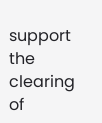support the clearing of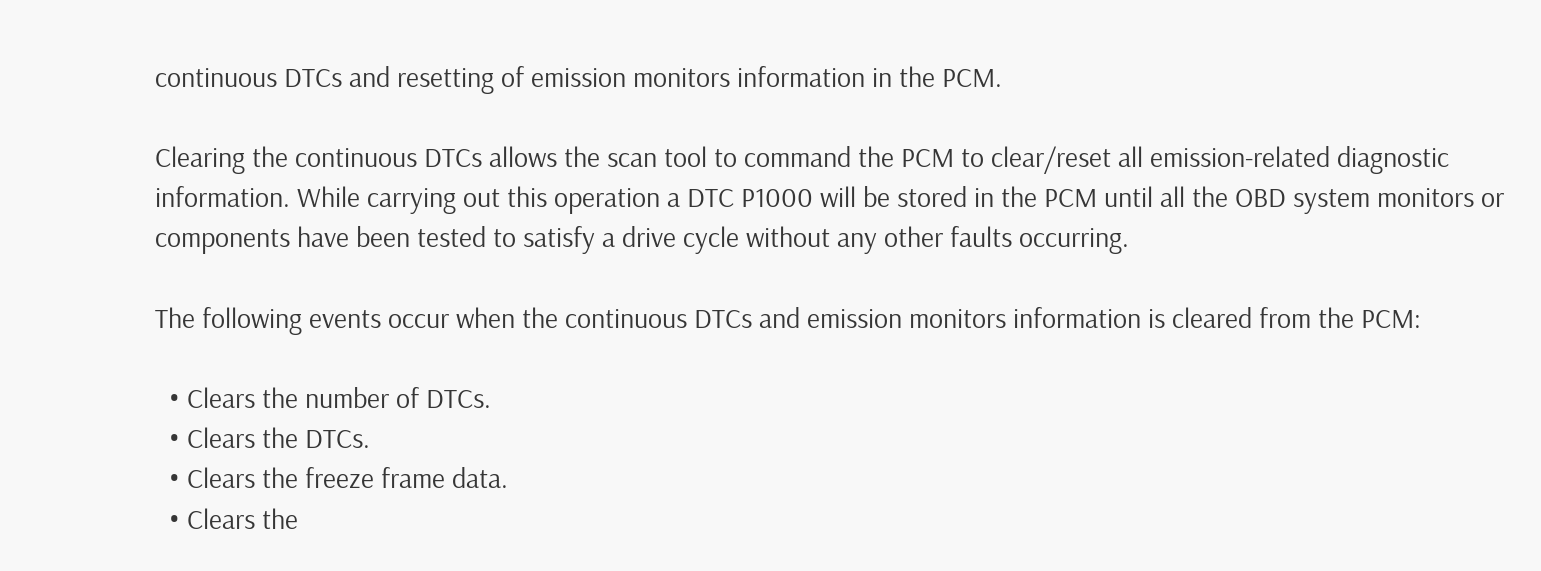continuous DTCs and resetting of emission monitors information in the PCM.

Clearing the continuous DTCs allows the scan tool to command the PCM to clear/reset all emission-related diagnostic information. While carrying out this operation a DTC P1000 will be stored in the PCM until all the OBD system monitors or components have been tested to satisfy a drive cycle without any other faults occurring.

The following events occur when the continuous DTCs and emission monitors information is cleared from the PCM:

  • Clears the number of DTCs.
  • Clears the DTCs.
  • Clears the freeze frame data.
  • Clears the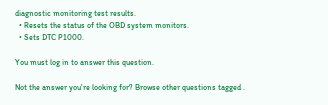diagnostic monitoring test results.
  • Resets the status of the OBD system monitors.
  • Sets DTC P1000.

You must log in to answer this question.

Not the answer you're looking for? Browse other questions tagged .